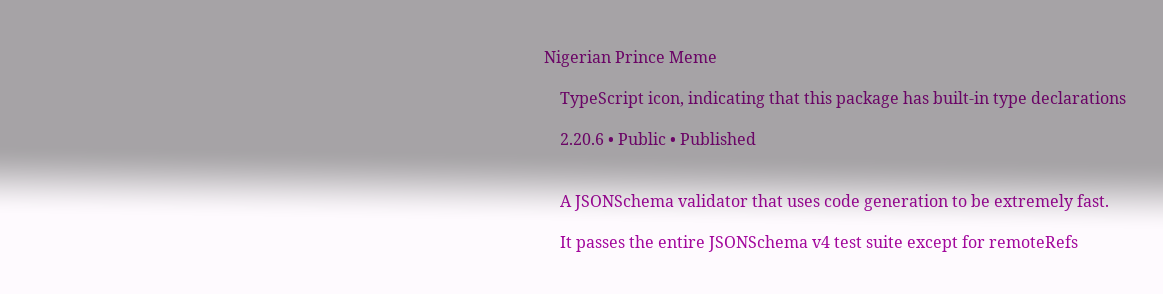Nigerian Prince Meme

    TypeScript icon, indicating that this package has built-in type declarations

    2.20.6 • Public • Published


    A JSONSchema validator that uses code generation to be extremely fast.

    It passes the entire JSONSchema v4 test suite except for remoteRefs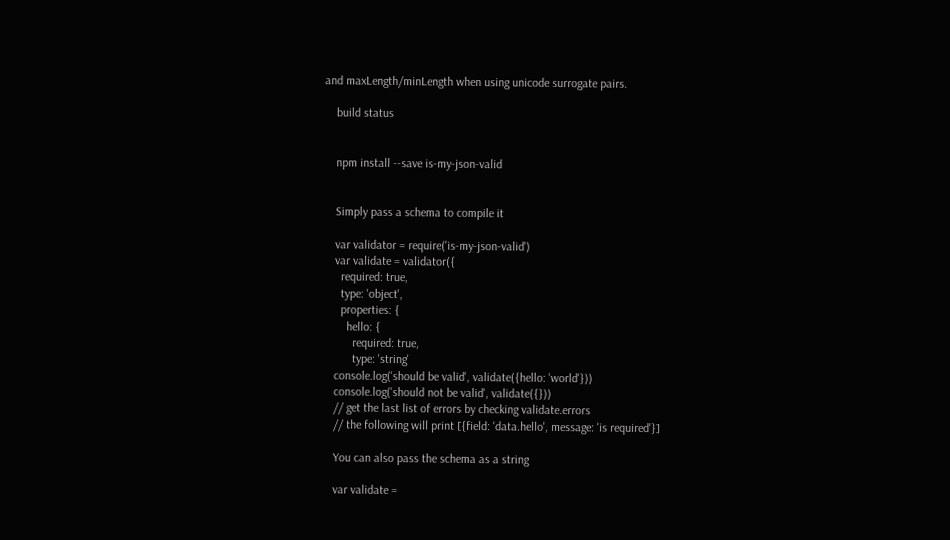and maxLength/minLength when using unicode surrogate pairs.

    build status


    npm install --save is-my-json-valid


    Simply pass a schema to compile it

    var validator = require('is-my-json-valid')
    var validate = validator({
      required: true,
      type: 'object',
      properties: {
        hello: {
          required: true,
          type: 'string'
    console.log('should be valid', validate({hello: 'world'}))
    console.log('should not be valid', validate({}))
    // get the last list of errors by checking validate.errors
    // the following will print [{field: 'data.hello', message: 'is required'}]

    You can also pass the schema as a string

    var validate =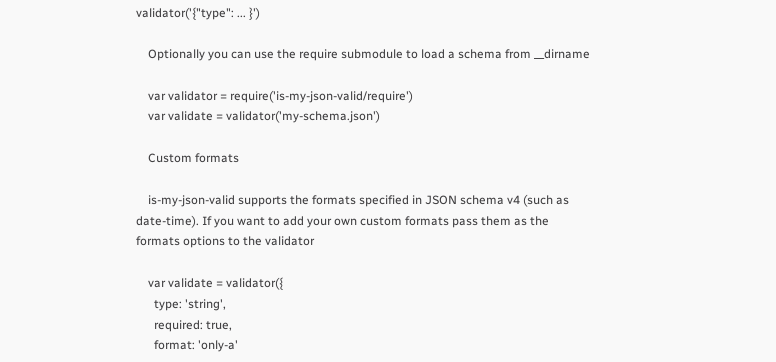validator('{"type": ... }')

    Optionally you can use the require submodule to load a schema from __dirname

    var validator = require('is-my-json-valid/require')
    var validate = validator('my-schema.json')

    Custom formats

    is-my-json-valid supports the formats specified in JSON schema v4 (such as date-time). If you want to add your own custom formats pass them as the formats options to the validator

    var validate = validator({
      type: 'string',
      required: true,
      format: 'only-a'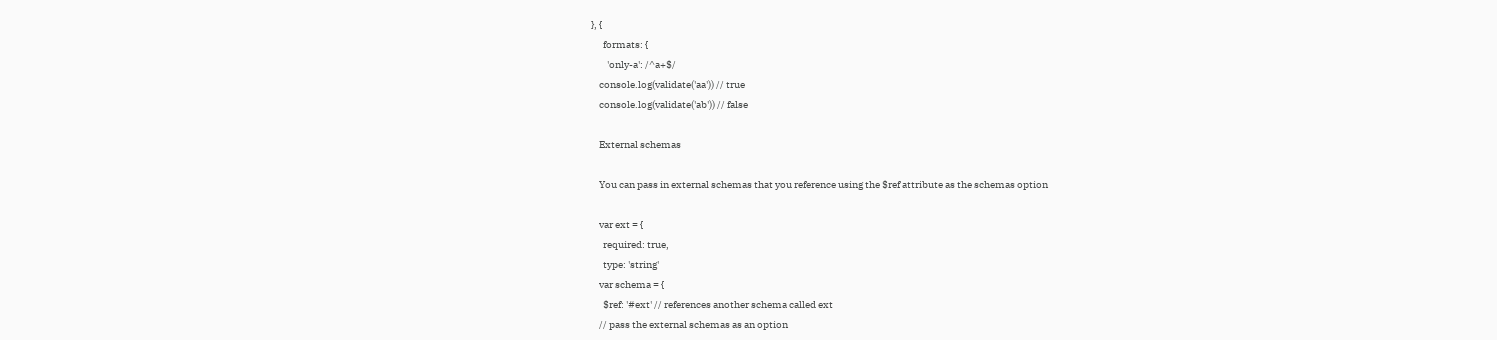}, {
      formats: {
        'only-a': /^a+$/
    console.log(validate('aa')) // true
    console.log(validate('ab')) // false

    External schemas

    You can pass in external schemas that you reference using the $ref attribute as the schemas option

    var ext = {
      required: true,
      type: 'string'
    var schema = {
      $ref: '#ext' // references another schema called ext
    // pass the external schemas as an option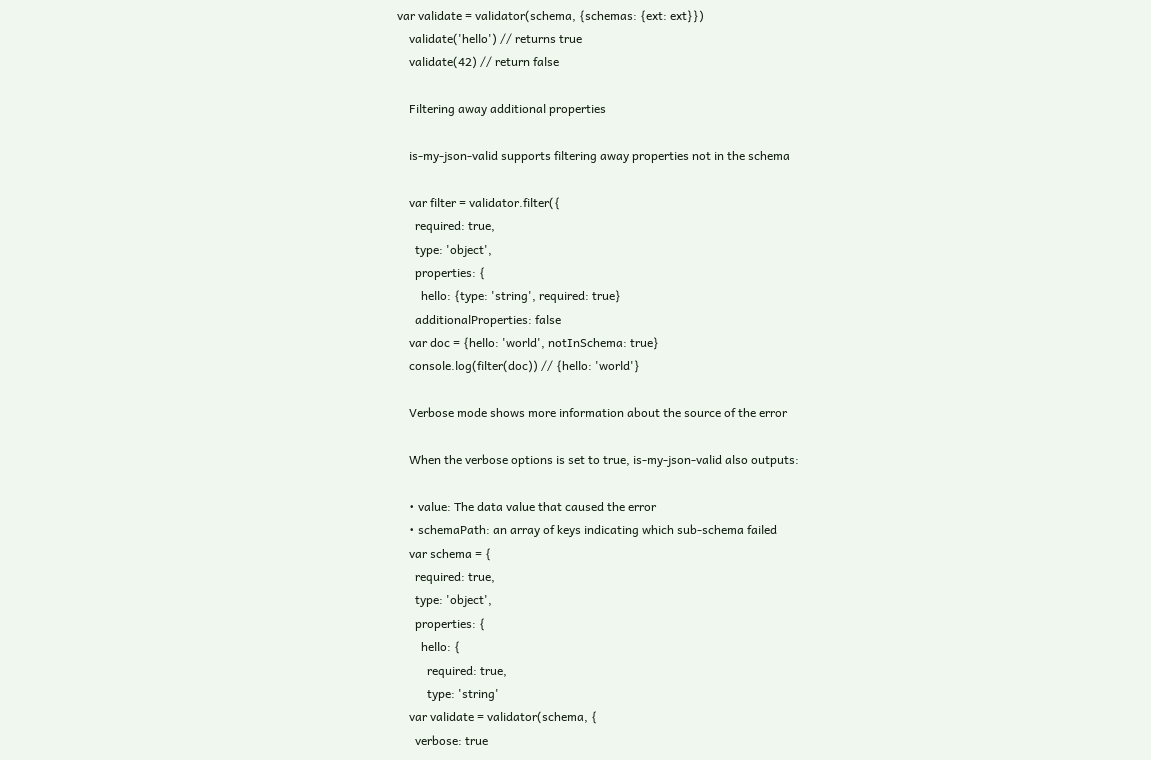var validate = validator(schema, {schemas: {ext: ext}})
    validate('hello') // returns true
    validate(42) // return false

    Filtering away additional properties

    is-my-json-valid supports filtering away properties not in the schema

    var filter = validator.filter({
      required: true,
      type: 'object',
      properties: {
        hello: {type: 'string', required: true}
      additionalProperties: false
    var doc = {hello: 'world', notInSchema: true}
    console.log(filter(doc)) // {hello: 'world'}

    Verbose mode shows more information about the source of the error

    When the verbose options is set to true, is-my-json-valid also outputs:

    • value: The data value that caused the error
    • schemaPath: an array of keys indicating which sub-schema failed
    var schema = {
      required: true,
      type: 'object',
      properties: {
        hello: {
          required: true,
          type: 'string'
    var validate = validator(schema, {
      verbose: true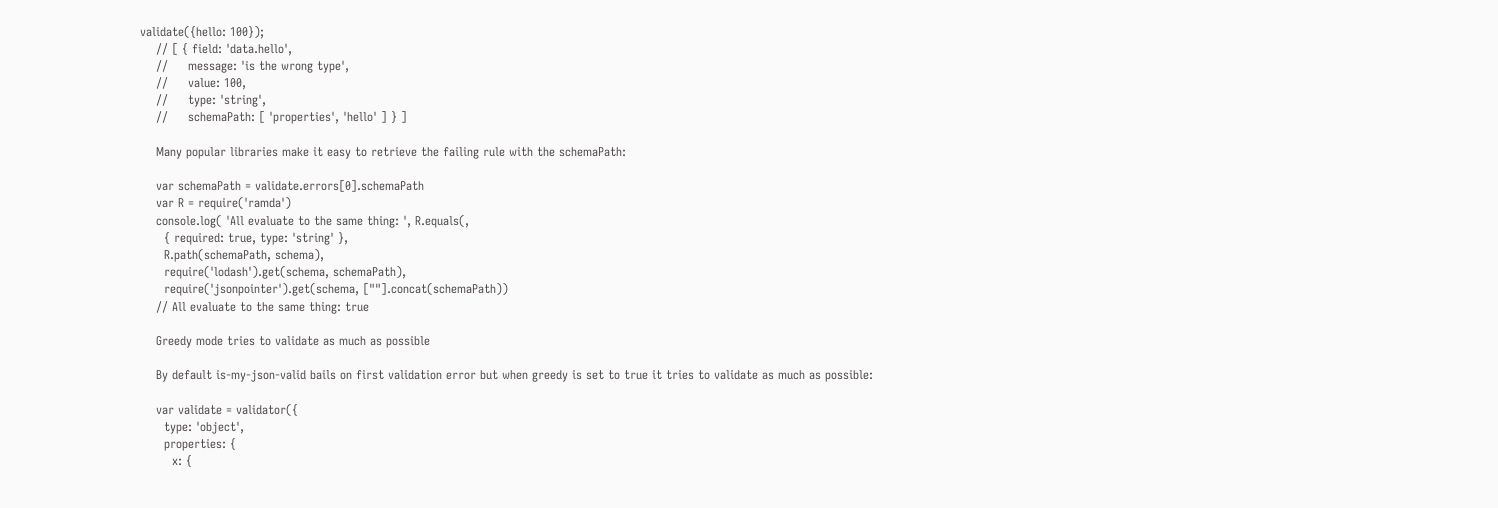validate({hello: 100});
    // [ { field: 'data.hello',
    //     message: 'is the wrong type',
    //     value: 100,
    //     type: 'string',
    //     schemaPath: [ 'properties', 'hello' ] } ]

    Many popular libraries make it easy to retrieve the failing rule with the schemaPath:

    var schemaPath = validate.errors[0].schemaPath
    var R = require('ramda')
    console.log( 'All evaluate to the same thing: ', R.equals(,
      { required: true, type: 'string' },
      R.path(schemaPath, schema),
      require('lodash').get(schema, schemaPath),
      require('jsonpointer').get(schema, [""].concat(schemaPath))
    // All evaluate to the same thing: true

    Greedy mode tries to validate as much as possible

    By default is-my-json-valid bails on first validation error but when greedy is set to true it tries to validate as much as possible:

    var validate = validator({
      type: 'object',
      properties: {
        x: {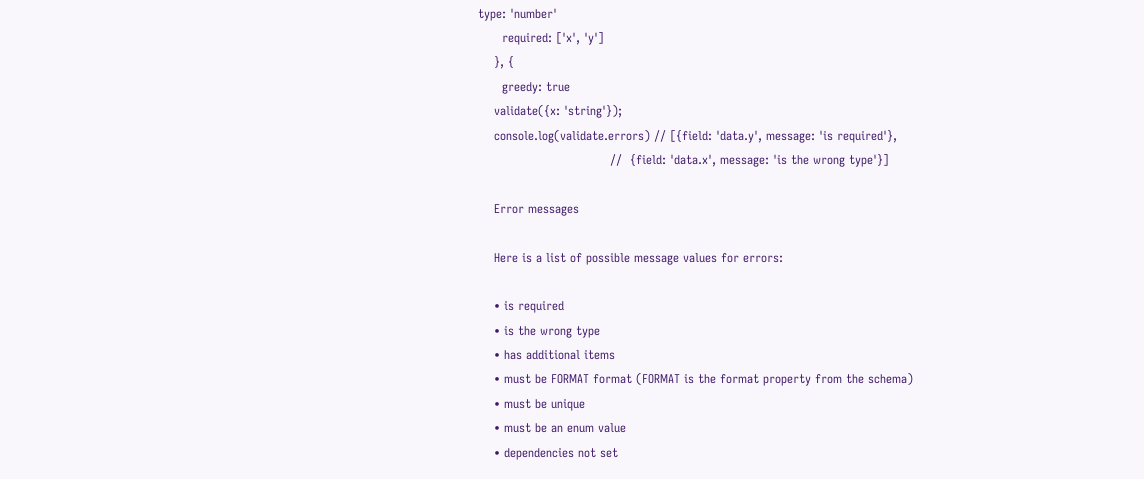type: 'number'
      required: ['x', 'y']
    }, {
      greedy: true
    validate({x: 'string'});
    console.log(validate.errors) // [{field: 'data.y', message: 'is required'},
                                 //  {field: 'data.x', message: 'is the wrong type'}]

    Error messages

    Here is a list of possible message values for errors:

    • is required
    • is the wrong type
    • has additional items
    • must be FORMAT format (FORMAT is the format property from the schema)
    • must be unique
    • must be an enum value
    • dependencies not set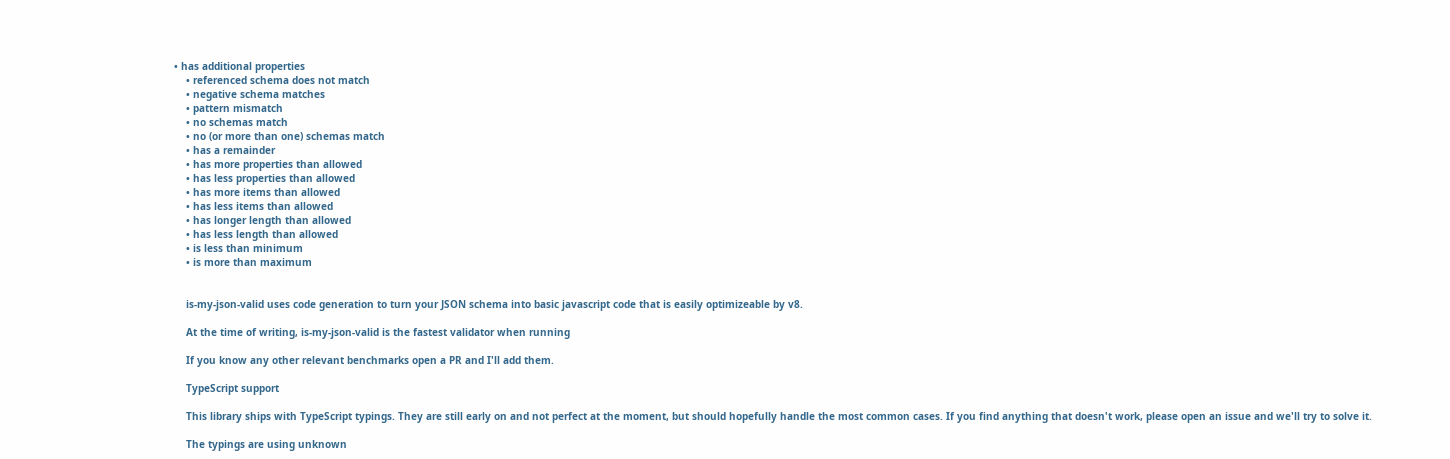• has additional properties
    • referenced schema does not match
    • negative schema matches
    • pattern mismatch
    • no schemas match
    • no (or more than one) schemas match
    • has a remainder
    • has more properties than allowed
    • has less properties than allowed
    • has more items than allowed
    • has less items than allowed
    • has longer length than allowed
    • has less length than allowed
    • is less than minimum
    • is more than maximum


    is-my-json-valid uses code generation to turn your JSON schema into basic javascript code that is easily optimizeable by v8.

    At the time of writing, is-my-json-valid is the fastest validator when running

    If you know any other relevant benchmarks open a PR and I'll add them.

    TypeScript support

    This library ships with TypeScript typings. They are still early on and not perfect at the moment, but should hopefully handle the most common cases. If you find anything that doesn't work, please open an issue and we'll try to solve it.

    The typings are using unknown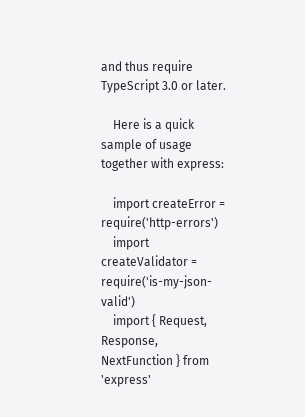and thus require TypeScript 3.0 or later.

    Here is a quick sample of usage together with express:

    import createError = require('http-errors')
    import createValidator = require('is-my-json-valid')
    import { Request, Response, NextFunction } from 'express'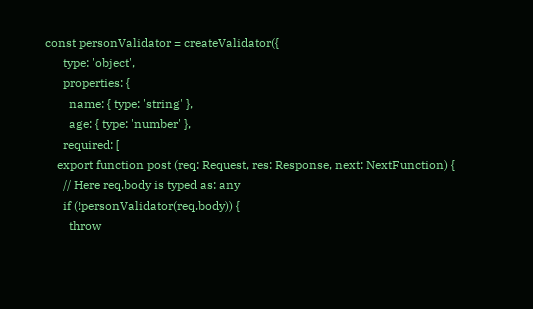const personValidator = createValidator({
      type: 'object',
      properties: {
        name: { type: 'string' },
        age: { type: 'number' },
      required: [
    export function post (req: Request, res: Response, next: NextFunction) {
      // Here req.body is typed as: any
      if (!personValidator(req.body)) {
        throw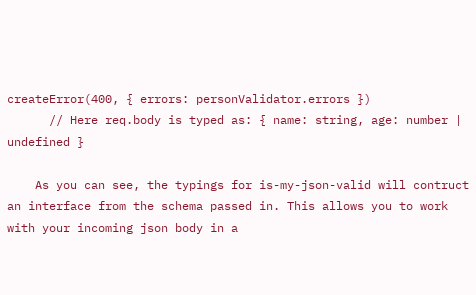createError(400, { errors: personValidator.errors })
      // Here req.body is typed as: { name: string, age: number | undefined }

    As you can see, the typings for is-my-json-valid will contruct an interface from the schema passed in. This allows you to work with your incoming json body in a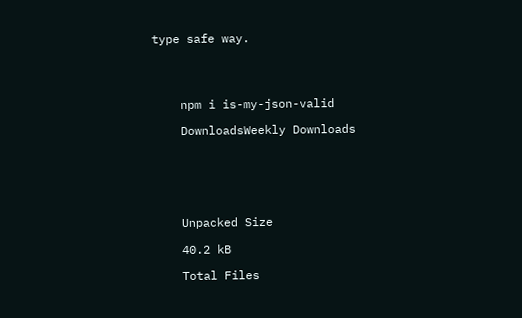type safe way.




    npm i is-my-json-valid

    DownloadsWeekly Downloads






    Unpacked Size

    40.2 kB

    Total Files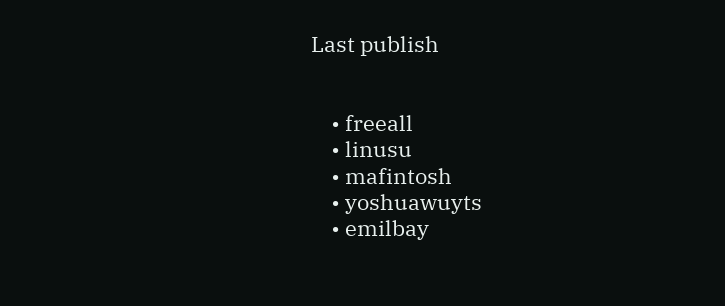Last publish


    • freeall
    • linusu
    • mafintosh
    • yoshuawuyts
    • emilbay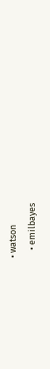• watson
    • emilbayes